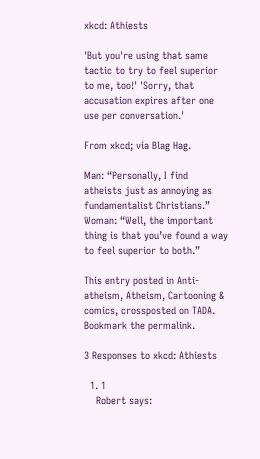xkcd: Athiests

'But you're using that same tactic to try to feel superior to me, too!' 'Sorry, that accusation expires after one use per conversation.'

From xkcd; via Blag Hag.

Man: “Personally, I find atheists just as annoying as fundamentalist Christians.”
Woman: “Well, the important thing is that you’ve found a way to feel superior to both.”

This entry posted in Anti-atheism, Atheism, Cartooning & comics, crossposted on TADA. Bookmark the permalink.

3 Responses to xkcd: Athiests

  1. 1
    Robert says: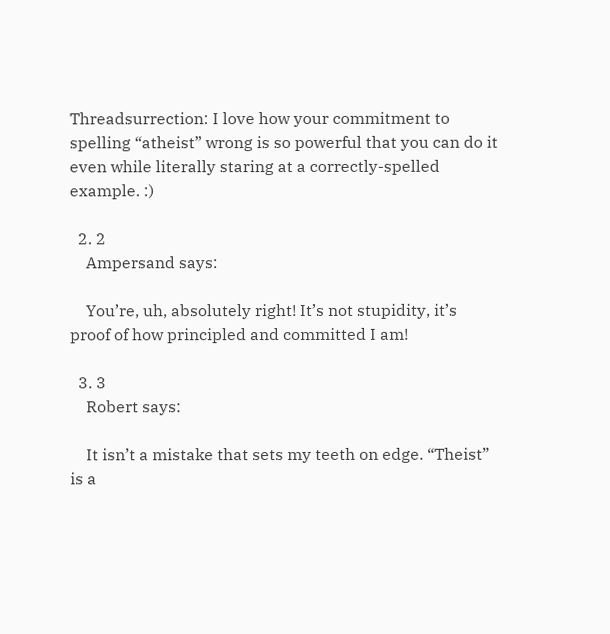Threadsurrection: I love how your commitment to spelling “atheist” wrong is so powerful that you can do it even while literally staring at a correctly-spelled example. :)

  2. 2
    Ampersand says:

    You’re, uh, absolutely right! It’s not stupidity, it’s proof of how principled and committed I am!

  3. 3
    Robert says:

    It isn’t a mistake that sets my teeth on edge. “Theist” is a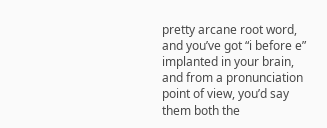pretty arcane root word, and you’ve got “i before e” implanted in your brain, and from a pronunciation point of view, you’d say them both the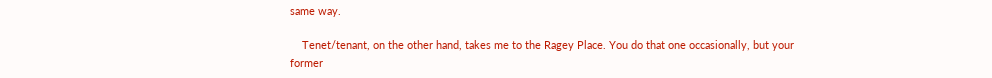same way.

    Tenet/tenant, on the other hand, takes me to the Ragey Place. You do that one occasionally, but your former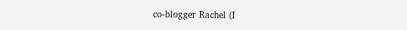co-blogger Rachel (I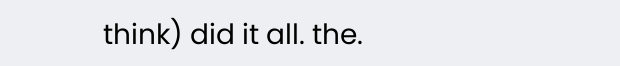think) did it all. the.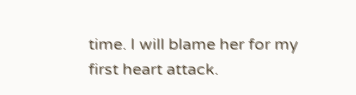time. I will blame her for my first heart attack.